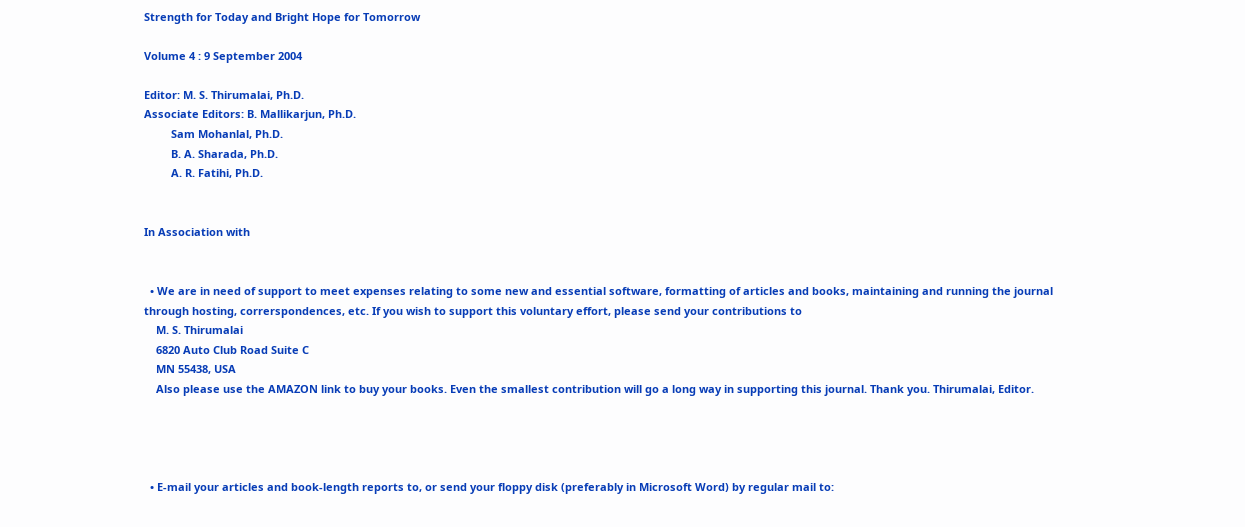Strength for Today and Bright Hope for Tomorrow

Volume 4 : 9 September 2004

Editor: M. S. Thirumalai, Ph.D.
Associate Editors: B. Mallikarjun, Ph.D.
         Sam Mohanlal, Ph.D.
         B. A. Sharada, Ph.D.
         A. R. Fatihi, Ph.D.


In Association with


  • We are in need of support to meet expenses relating to some new and essential software, formatting of articles and books, maintaining and running the journal through hosting, correrspondences, etc. If you wish to support this voluntary effort, please send your contributions to
    M. S. Thirumalai
    6820 Auto Club Road Suite C
    MN 55438, USA
    Also please use the AMAZON link to buy your books. Even the smallest contribution will go a long way in supporting this journal. Thank you. Thirumalai, Editor.




  • E-mail your articles and book-length reports to, or send your floppy disk (preferably in Microsoft Word) by regular mail to: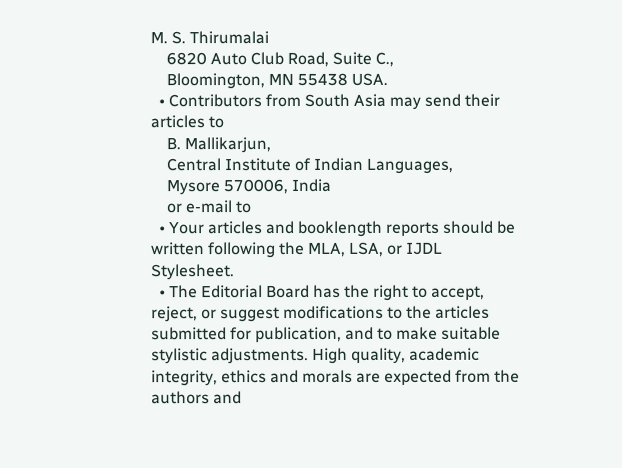M. S. Thirumalai
    6820 Auto Club Road, Suite C.,
    Bloomington, MN 55438 USA.
  • Contributors from South Asia may send their articles to
    B. Mallikarjun,
    Central Institute of Indian Languages,
    Mysore 570006, India
    or e-mail to
  • Your articles and booklength reports should be written following the MLA, LSA, or IJDL Stylesheet.
  • The Editorial Board has the right to accept, reject, or suggest modifications to the articles submitted for publication, and to make suitable stylistic adjustments. High quality, academic integrity, ethics and morals are expected from the authors and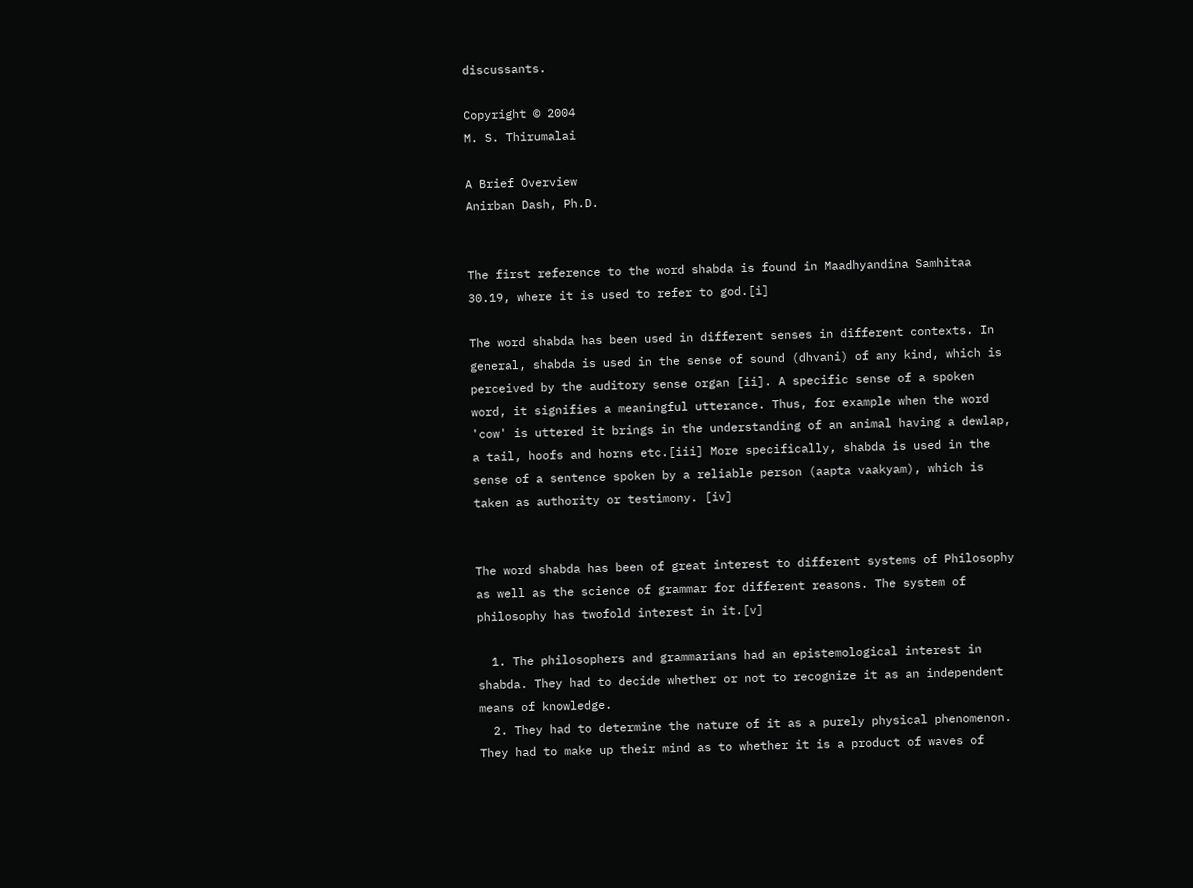discussants.

Copyright © 2004
M. S. Thirumalai

A Brief Overview
Anirban Dash, Ph.D.


The first reference to the word shabda is found in Maadhyandina Samhitaa 30.19, where it is used to refer to god.[i]

The word shabda has been used in different senses in different contexts. In general, shabda is used in the sense of sound (dhvani) of any kind, which is perceived by the auditory sense organ [ii]. A specific sense of a spoken word, it signifies a meaningful utterance. Thus, for example when the word 'cow' is uttered it brings in the understanding of an animal having a dewlap, a tail, hoofs and horns etc.[iii] More specifically, shabda is used in the sense of a sentence spoken by a reliable person (aapta vaakyam), which is taken as authority or testimony. [iv]


The word shabda has been of great interest to different systems of Philosophy as well as the science of grammar for different reasons. The system of philosophy has twofold interest in it.[v]

  1. The philosophers and grammarians had an epistemological interest in shabda. They had to decide whether or not to recognize it as an independent means of knowledge.
  2. They had to determine the nature of it as a purely physical phenomenon. They had to make up their mind as to whether it is a product of waves of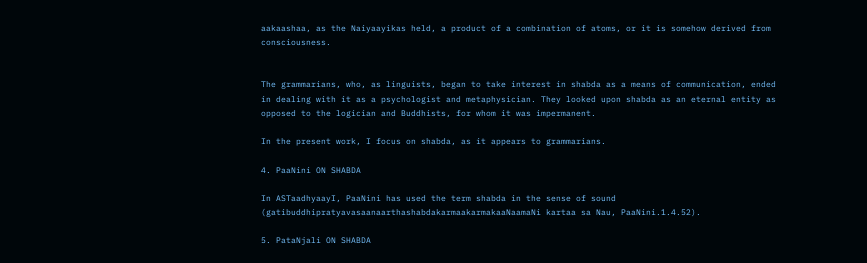aakaashaa, as the Naiyaayikas held, a product of a combination of atoms, or it is somehow derived from consciousness.


The grammarians, who, as linguists, began to take interest in shabda as a means of communication, ended in dealing with it as a psychologist and metaphysician. They looked upon shabda as an eternal entity as opposed to the logician and Buddhists, for whom it was impermanent.

In the present work, I focus on shabda, as it appears to grammarians.

4. PaaNini ON SHABDA

In ASTaadhyaayI, PaaNini has used the term shabda in the sense of sound (gatibuddhipratyavasaanaarthashabdakarmaakarmakaaNaamaNi kartaa sa Nau, PaaNini.1.4.52).

5. PataNjali ON SHABDA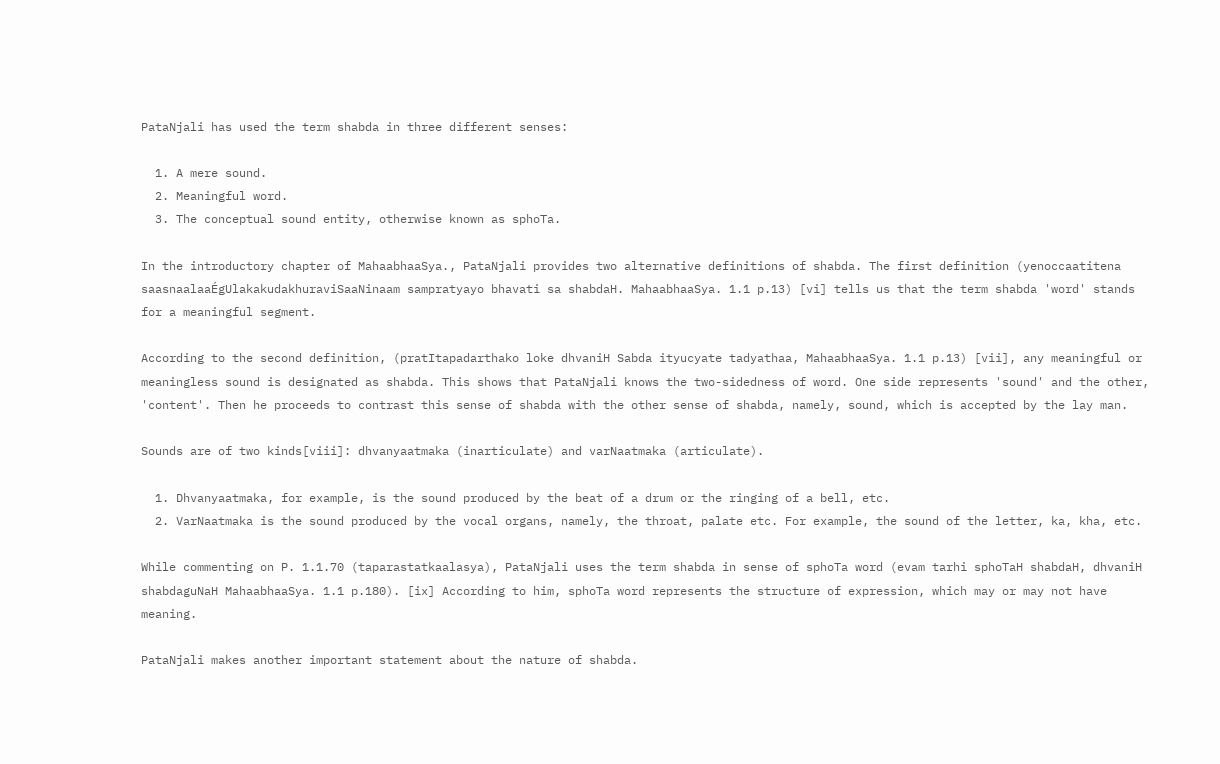PataNjali has used the term shabda in three different senses:

  1. A mere sound.
  2. Meaningful word.
  3. The conceptual sound entity, otherwise known as sphoTa.

In the introductory chapter of MahaabhaaSya., PataNjali provides two alternative definitions of shabda. The first definition (yenoccaatitena saasnaalaaÉgUlakakudakhuraviSaaNinaam sampratyayo bhavati sa shabdaH. MahaabhaaSya. 1.1 p.13) [vi] tells us that the term shabda 'word' stands for a meaningful segment.

According to the second definition, (pratItapadarthako loke dhvaniH Sabda ityucyate tadyathaa, MahaabhaaSya. 1.1 p.13) [vii], any meaningful or meaningless sound is designated as shabda. This shows that PataNjali knows the two-sidedness of word. One side represents 'sound' and the other, 'content'. Then he proceeds to contrast this sense of shabda with the other sense of shabda, namely, sound, which is accepted by the lay man.

Sounds are of two kinds[viii]: dhvanyaatmaka (inarticulate) and varNaatmaka (articulate).

  1. Dhvanyaatmaka, for example, is the sound produced by the beat of a drum or the ringing of a bell, etc.
  2. VarNaatmaka is the sound produced by the vocal organs, namely, the throat, palate etc. For example, the sound of the letter, ka, kha, etc.

While commenting on P. 1.1.70 (taparastatkaalasya), PataNjali uses the term shabda in sense of sphoTa word (evam tarhi sphoTaH shabdaH, dhvaniH shabdaguNaH MahaabhaaSya. 1.1 p.180). [ix] According to him, sphoTa word represents the structure of expression, which may or may not have meaning.

PataNjali makes another important statement about the nature of shabda.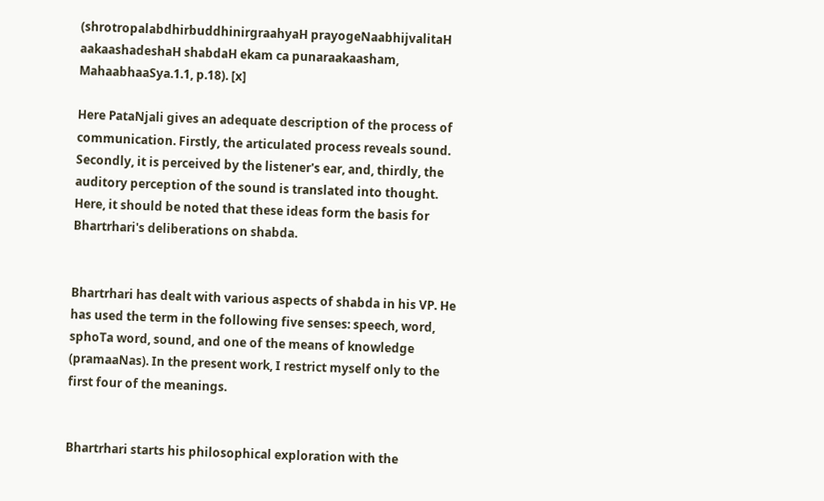(shrotropalabdhirbuddhinirgraahyaH prayogeNaabhijvalitaH aakaashadeshaH shabdaH ekam ca punaraakaasham, MahaabhaaSya.1.1, p.18). [x]

Here PataNjali gives an adequate description of the process of communication. Firstly, the articulated process reveals sound. Secondly, it is perceived by the listener's ear, and, thirdly, the auditory perception of the sound is translated into thought. Here, it should be noted that these ideas form the basis for Bhartrhari's deliberations on shabda.


Bhartrhari has dealt with various aspects of shabda in his VP. He has used the term in the following five senses: speech, word, sphoTa word, sound, and one of the means of knowledge (pramaaNas). In the present work, I restrict myself only to the first four of the meanings.


Bhartrhari starts his philosophical exploration with the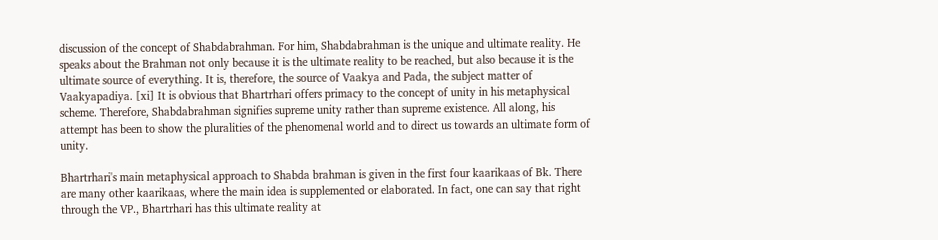discussion of the concept of Shabdabrahman. For him, Shabdabrahman is the unique and ultimate reality. He speaks about the Brahman not only because it is the ultimate reality to be reached, but also because it is the ultimate source of everything. It is, therefore, the source of Vaakya and Pada, the subject matter of Vaakyapadiya. [xi] It is obvious that Bhartrhari offers primacy to the concept of unity in his metaphysical scheme. Therefore, Shabdabrahman signifies supreme unity rather than supreme existence. All along, his attempt has been to show the pluralities of the phenomenal world and to direct us towards an ultimate form of unity.

Bhartrhari's main metaphysical approach to Shabda brahman is given in the first four kaarikaas of Bk. There are many other kaarikaas, where the main idea is supplemented or elaborated. In fact, one can say that right through the VP., Bhartrhari has this ultimate reality at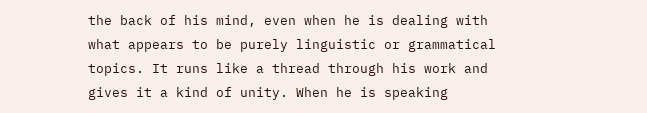the back of his mind, even when he is dealing with what appears to be purely linguistic or grammatical topics. It runs like a thread through his work and gives it a kind of unity. When he is speaking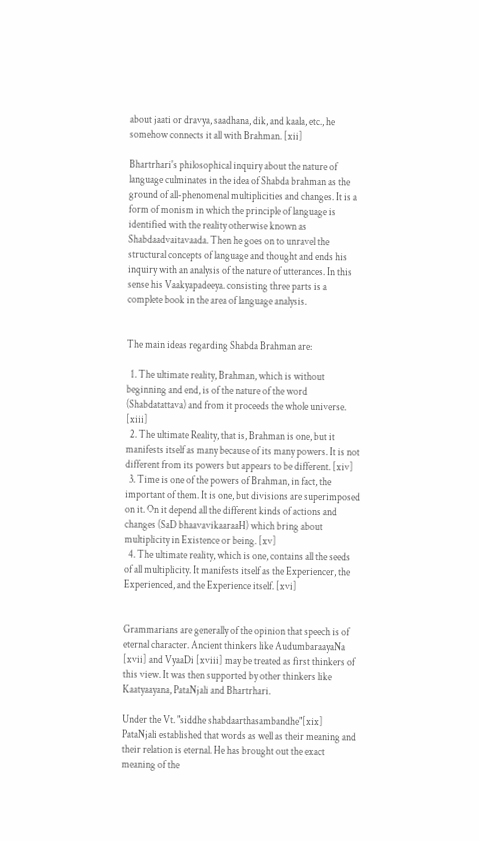about jaati or dravya, saadhana, dik, and kaala, etc., he somehow connects it all with Brahman. [xii]

Bhartrhari's philosophical inquiry about the nature of language culminates in the idea of Shabda brahman as the ground of all-phenomenal multiplicities and changes. It is a form of monism in which the principle of language is identified with the reality otherwise known as Shabdaadvaitavaada. Then he goes on to unravel the structural concepts of language and thought and ends his inquiry with an analysis of the nature of utterances. In this sense his Vaakyapadeeya. consisting three parts is a complete book in the area of language analysis.


The main ideas regarding Shabda Brahman are:

  1. The ultimate reality, Brahman, which is without beginning and end, is of the nature of the word (Shabdatattava) and from it proceeds the whole universe. [xiii]
  2. The ultimate Reality, that is, Brahman is one, but it manifests itself as many because of its many powers. It is not different from its powers but appears to be different. [xiv]
  3. Time is one of the powers of Brahman, in fact, the important of them. It is one, but divisions are superimposed on it. On it depend all the different kinds of actions and changes (SaD bhaavavikaaraaH) which bring about multiplicity in Existence or being. [xv]
  4. The ultimate reality, which is one, contains all the seeds of all multiplicity. It manifests itself as the Experiencer, the Experienced, and the Experience itself. [xvi]


Grammarians are generally of the opinion that speech is of eternal character. Ancient thinkers like AudumbaraayaNa [xvii] and VyaaDi [xviii] may be treated as first thinkers of this view. It was then supported by other thinkers like Kaatyaayana, PataNjali and Bhartrhari.

Under the Vt. "siddhe shabdaarthasambandhe"[xix] PataNjali established that words as well as their meaning and their relation is eternal. He has brought out the exact meaning of the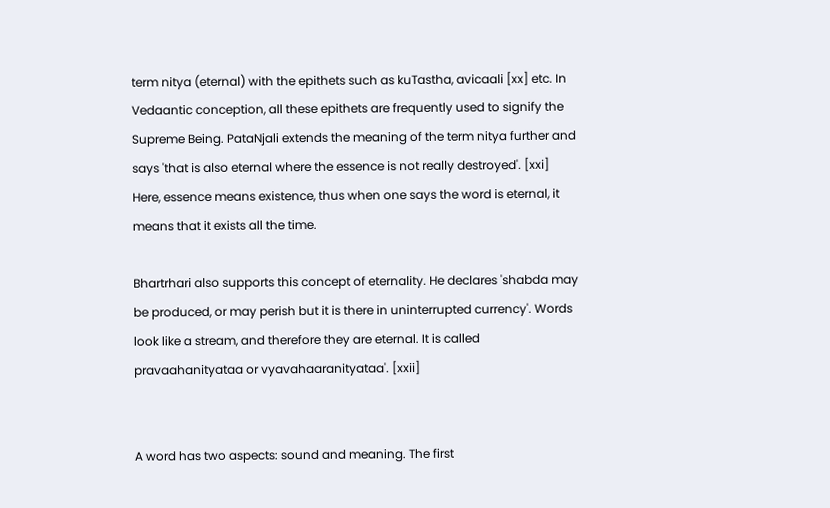term nitya (eternal) with the epithets such as kuTastha, avicaali [xx] etc. In Vedaantic conception, all these epithets are frequently used to signify the Supreme Being. PataNjali extends the meaning of the term nitya further and says 'that is also eternal where the essence is not really destroyed'. [xxi] Here, essence means existence, thus when one says the word is eternal, it means that it exists all the time.

Bhartrhari also supports this concept of eternality. He declares 'shabda may be produced, or may perish but it is there in uninterrupted currency'. Words look like a stream, and therefore they are eternal. It is called pravaahanityataa or vyavahaaranityataa'. [xxii]


A word has two aspects: sound and meaning. The first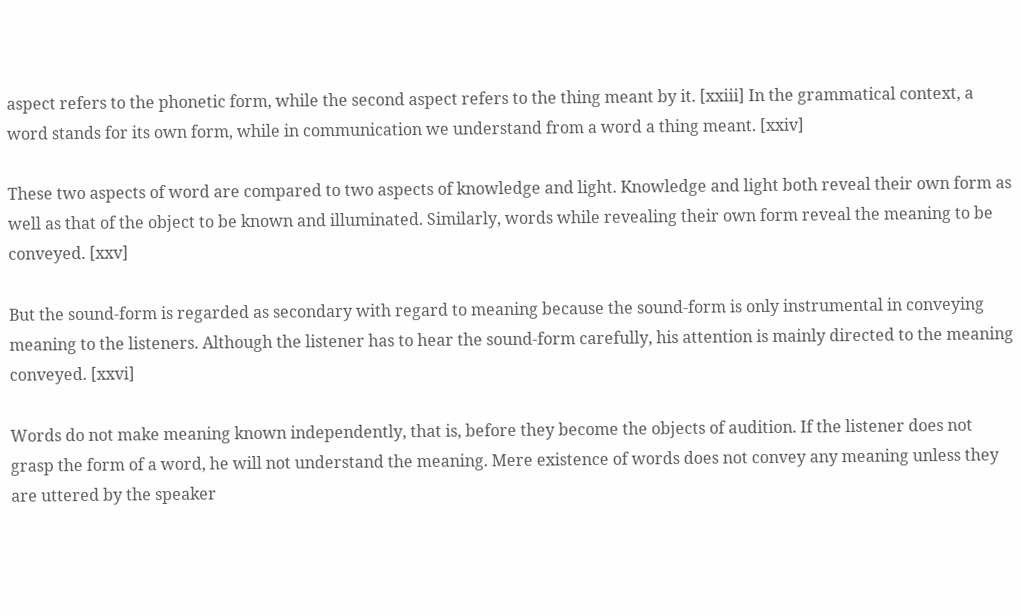aspect refers to the phonetic form, while the second aspect refers to the thing meant by it. [xxiii] In the grammatical context, a word stands for its own form, while in communication we understand from a word a thing meant. [xxiv]

These two aspects of word are compared to two aspects of knowledge and light. Knowledge and light both reveal their own form as well as that of the object to be known and illuminated. Similarly, words while revealing their own form reveal the meaning to be conveyed. [xxv]

But the sound-form is regarded as secondary with regard to meaning because the sound-form is only instrumental in conveying meaning to the listeners. Although the listener has to hear the sound-form carefully, his attention is mainly directed to the meaning conveyed. [xxvi]

Words do not make meaning known independently, that is, before they become the objects of audition. If the listener does not grasp the form of a word, he will not understand the meaning. Mere existence of words does not convey any meaning unless they are uttered by the speaker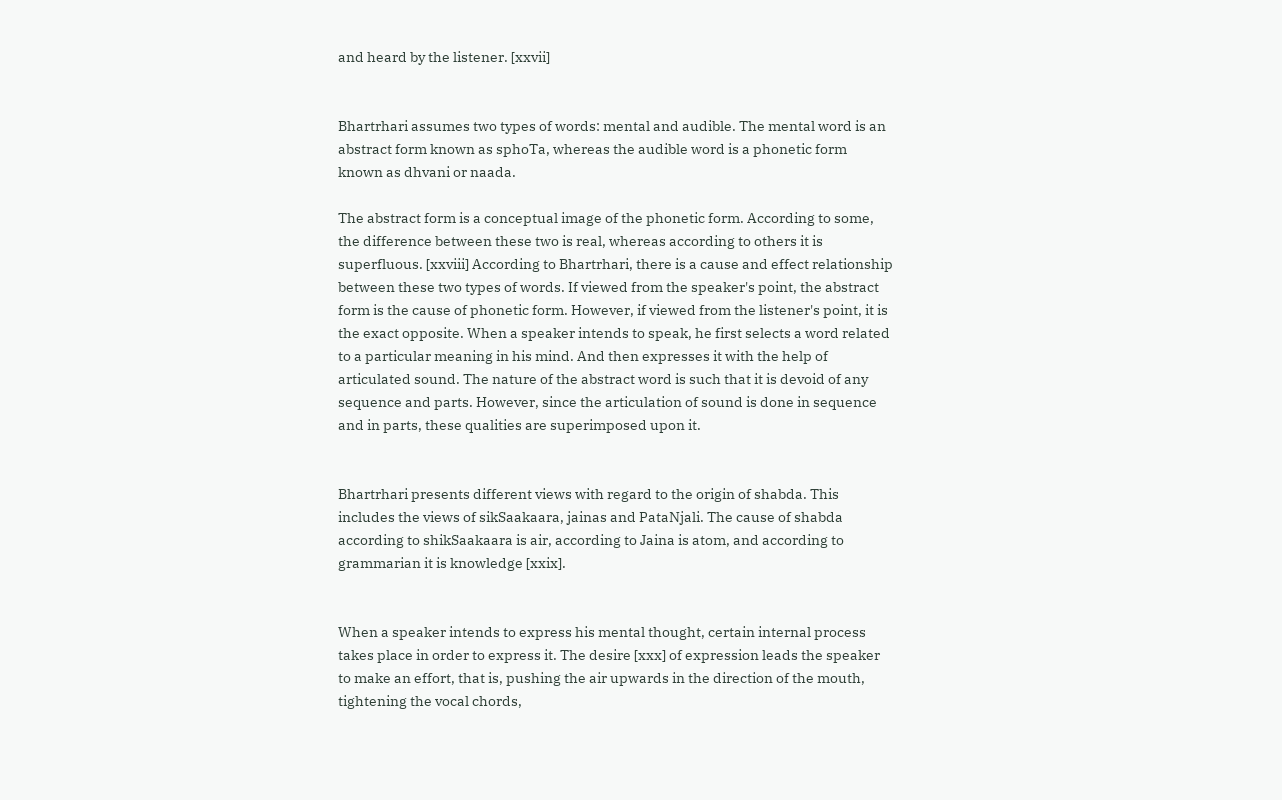and heard by the listener. [xxvii]


Bhartrhari assumes two types of words: mental and audible. The mental word is an abstract form known as sphoTa, whereas the audible word is a phonetic form known as dhvani or naada.

The abstract form is a conceptual image of the phonetic form. According to some, the difference between these two is real, whereas according to others it is superfluous. [xxviii] According to Bhartrhari, there is a cause and effect relationship between these two types of words. If viewed from the speaker's point, the abstract form is the cause of phonetic form. However, if viewed from the listener's point, it is the exact opposite. When a speaker intends to speak, he first selects a word related to a particular meaning in his mind. And then expresses it with the help of articulated sound. The nature of the abstract word is such that it is devoid of any sequence and parts. However, since the articulation of sound is done in sequence and in parts, these qualities are superimposed upon it.


Bhartrhari presents different views with regard to the origin of shabda. This includes the views of sikSaakaara, jainas and PataNjali. The cause of shabda according to shikSaakaara is air, according to Jaina is atom, and according to grammarian it is knowledge [xxix].


When a speaker intends to express his mental thought, certain internal process takes place in order to express it. The desire [xxx] of expression leads the speaker to make an effort, that is, pushing the air upwards in the direction of the mouth, tightening the vocal chords,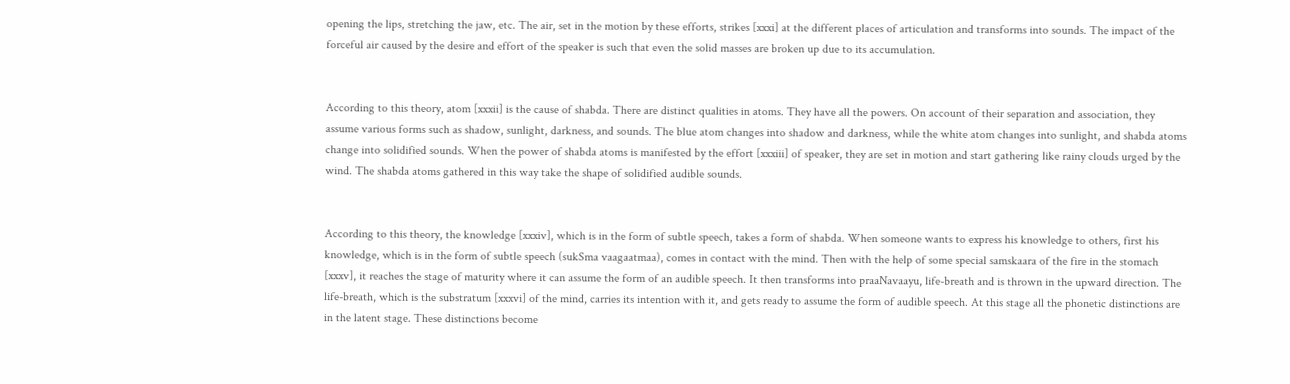opening the lips, stretching the jaw, etc. The air, set in the motion by these efforts, strikes [xxxi] at the different places of articulation and transforms into sounds. The impact of the forceful air caused by the desire and effort of the speaker is such that even the solid masses are broken up due to its accumulation.


According to this theory, atom [xxxii] is the cause of shabda. There are distinct qualities in atoms. They have all the powers. On account of their separation and association, they assume various forms such as shadow, sunlight, darkness, and sounds. The blue atom changes into shadow and darkness, while the white atom changes into sunlight, and shabda atoms change into solidified sounds. When the power of shabda atoms is manifested by the effort [xxxiii] of speaker, they are set in motion and start gathering like rainy clouds urged by the wind. The shabda atoms gathered in this way take the shape of solidified audible sounds.


According to this theory, the knowledge [xxxiv], which is in the form of subtle speech, takes a form of shabda. When someone wants to express his knowledge to others, first his knowledge, which is in the form of subtle speech (sukSma vaagaatmaa), comes in contact with the mind. Then with the help of some special samskaara of the fire in the stomach [xxxv], it reaches the stage of maturity where it can assume the form of an audible speech. It then transforms into praaNavaayu, life-breath and is thrown in the upward direction. The life-breath, which is the substratum [xxxvi] of the mind, carries its intention with it, and gets ready to assume the form of audible speech. At this stage all the phonetic distinctions are in the latent stage. These distinctions become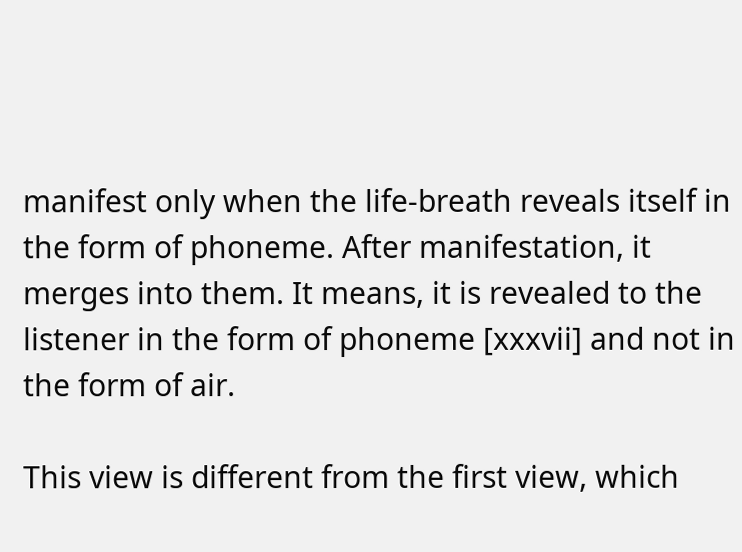manifest only when the life-breath reveals itself in the form of phoneme. After manifestation, it merges into them. It means, it is revealed to the listener in the form of phoneme [xxxvii] and not in the form of air.

This view is different from the first view, which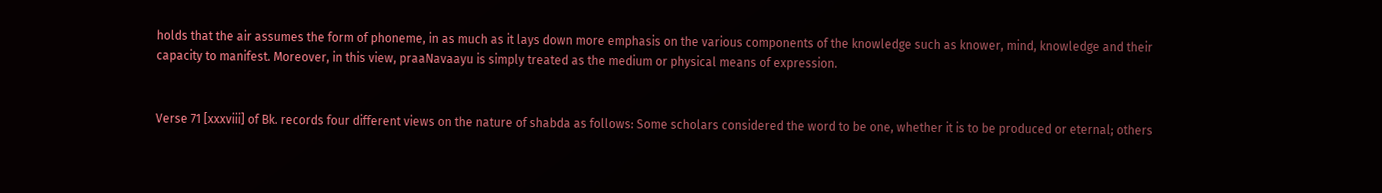holds that the air assumes the form of phoneme, in as much as it lays down more emphasis on the various components of the knowledge such as knower, mind, knowledge and their capacity to manifest. Moreover, in this view, praaNavaayu is simply treated as the medium or physical means of expression.


Verse 71 [xxxviii] of Bk. records four different views on the nature of shabda as follows: Some scholars considered the word to be one, whether it is to be produced or eternal; others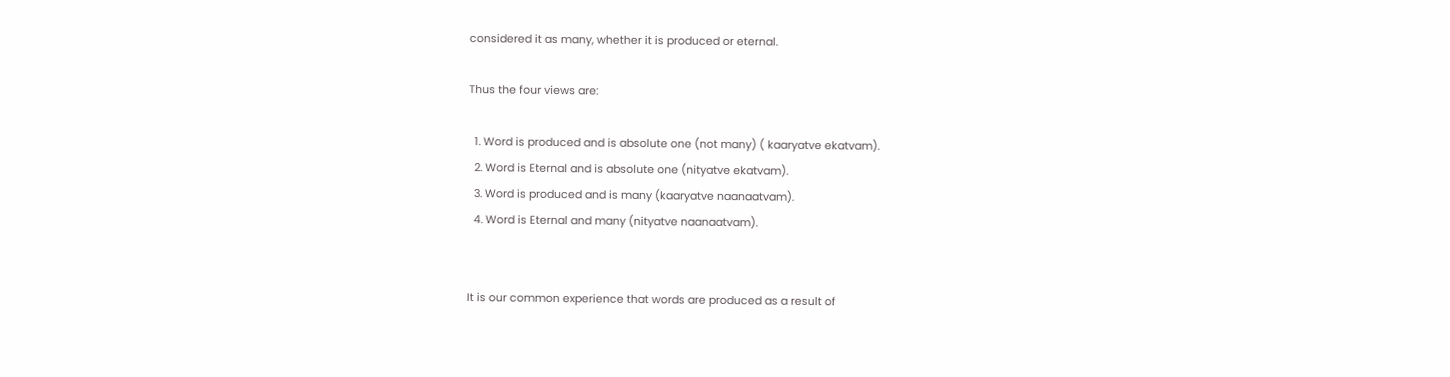considered it as many, whether it is produced or eternal.

Thus the four views are:

  1. Word is produced and is absolute one (not many) ( kaaryatve ekatvam).
  2. Word is Eternal and is absolute one (nityatve ekatvam).
  3. Word is produced and is many (kaaryatve naanaatvam).
  4. Word is Eternal and many (nityatve naanaatvam).


It is our common experience that words are produced as a result of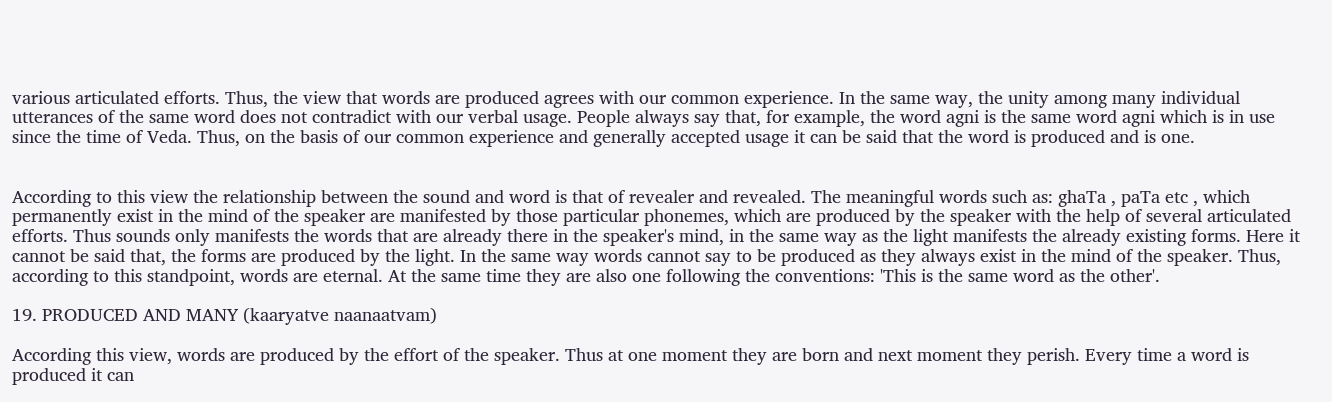various articulated efforts. Thus, the view that words are produced agrees with our common experience. In the same way, the unity among many individual utterances of the same word does not contradict with our verbal usage. People always say that, for example, the word agni is the same word agni which is in use since the time of Veda. Thus, on the basis of our common experience and generally accepted usage it can be said that the word is produced and is one.


According to this view the relationship between the sound and word is that of revealer and revealed. The meaningful words such as: ghaTa , paTa etc , which permanently exist in the mind of the speaker are manifested by those particular phonemes, which are produced by the speaker with the help of several articulated efforts. Thus sounds only manifests the words that are already there in the speaker's mind, in the same way as the light manifests the already existing forms. Here it cannot be said that, the forms are produced by the light. In the same way words cannot say to be produced as they always exist in the mind of the speaker. Thus, according to this standpoint, words are eternal. At the same time they are also one following the conventions: 'This is the same word as the other'.

19. PRODUCED AND MANY (kaaryatve naanaatvam)

According this view, words are produced by the effort of the speaker. Thus at one moment they are born and next moment they perish. Every time a word is produced it can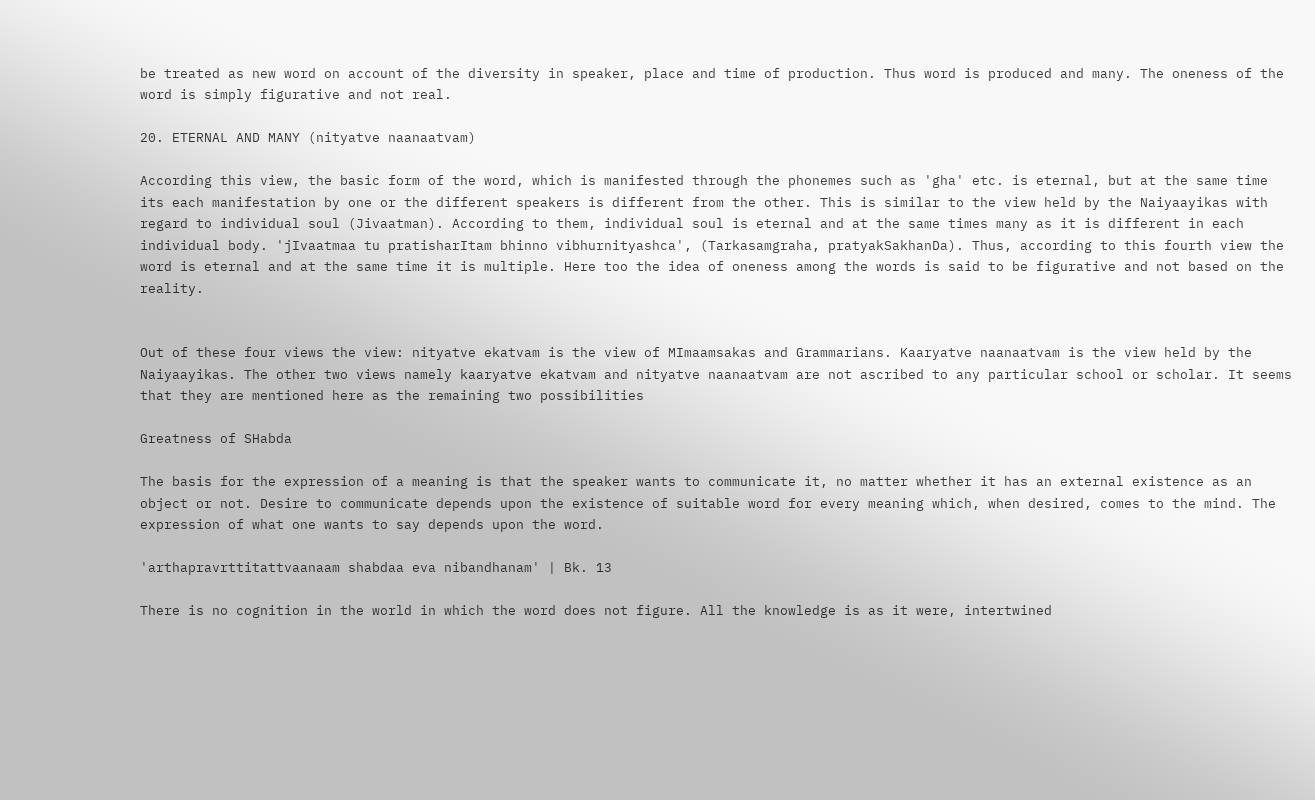be treated as new word on account of the diversity in speaker, place and time of production. Thus word is produced and many. The oneness of the word is simply figurative and not real.

20. ETERNAL AND MANY (nityatve naanaatvam)

According this view, the basic form of the word, which is manifested through the phonemes such as 'gha' etc. is eternal, but at the same time its each manifestation by one or the different speakers is different from the other. This is similar to the view held by the Naiyaayikas with regard to individual soul (Jivaatman). According to them, individual soul is eternal and at the same times many as it is different in each individual body. 'jIvaatmaa tu pratisharItam bhinno vibhurnityashca', (Tarkasamgraha, pratyakSakhanDa). Thus, according to this fourth view the word is eternal and at the same time it is multiple. Here too the idea of oneness among the words is said to be figurative and not based on the reality.


Out of these four views the view: nityatve ekatvam is the view of MImaamsakas and Grammarians. Kaaryatve naanaatvam is the view held by the Naiyaayikas. The other two views namely kaaryatve ekatvam and nityatve naanaatvam are not ascribed to any particular school or scholar. It seems that they are mentioned here as the remaining two possibilities

Greatness of SHabda

The basis for the expression of a meaning is that the speaker wants to communicate it, no matter whether it has an external existence as an object or not. Desire to communicate depends upon the existence of suitable word for every meaning which, when desired, comes to the mind. The expression of what one wants to say depends upon the word.

'arthapravrttitattvaanaam shabdaa eva nibandhanam' | Bk. 13

There is no cognition in the world in which the word does not figure. All the knowledge is as it were, intertwined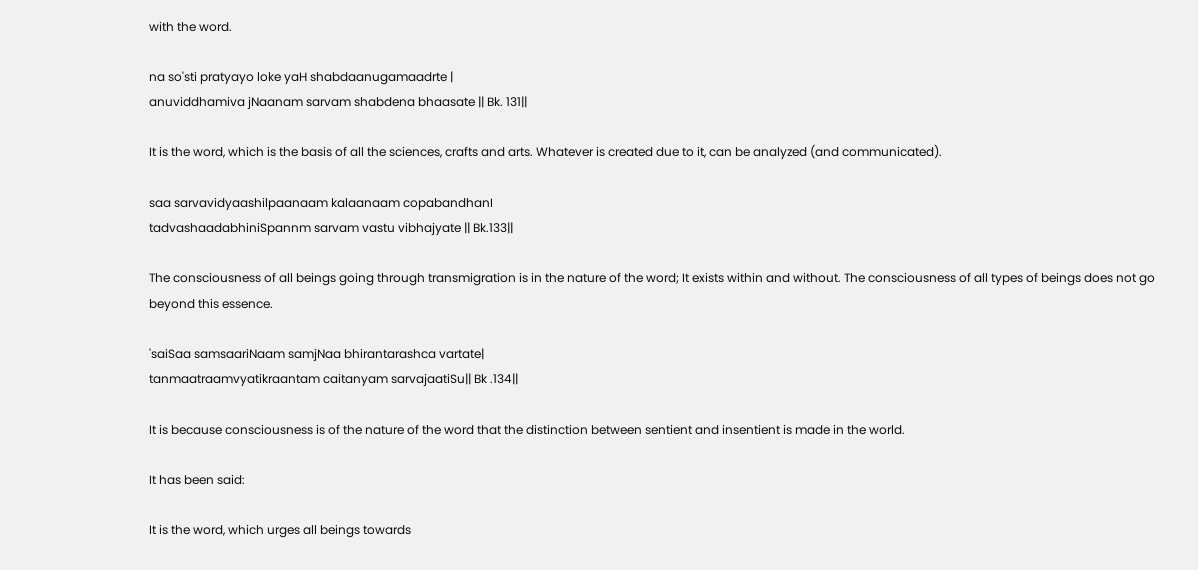with the word.

na so'sti pratyayo loke yaH shabdaanugamaadrte |
anuviddhamiva jNaanam sarvam shabdena bhaasate || Bk. 131||

It is the word, which is the basis of all the sciences, crafts and arts. Whatever is created due to it, can be analyzed (and communicated).

saa sarvavidyaashilpaanaam kalaanaam copabandhanI
tadvashaadabhiniSpannm sarvam vastu vibhajyate || Bk.133||

The consciousness of all beings going through transmigration is in the nature of the word; It exists within and without. The consciousness of all types of beings does not go beyond this essence.

'saiSaa samsaariNaam samjNaa bhirantarashca vartate|
tanmaatraamvyatikraantam caitanyam sarvajaatiSu|| Bk .134||

It is because consciousness is of the nature of the word that the distinction between sentient and insentient is made in the world.

It has been said:

It is the word, which urges all beings towards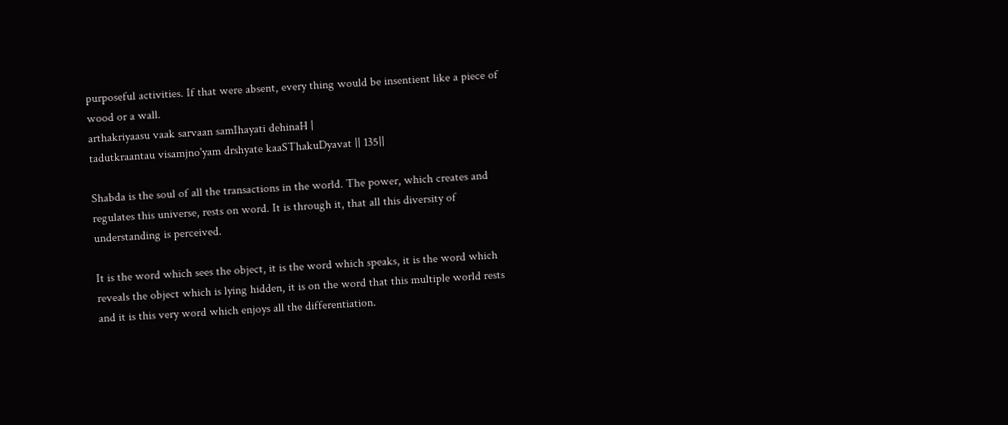purposeful activities. If that were absent, every thing would be insentient like a piece of wood or a wall.
arthakriyaasu vaak sarvaan samIhayati dehinaH |
tadutkraantau visamjno'yam drshyate kaaSThakuDyavat || 135||

Shabda is the soul of all the transactions in the world. The power, which creates and regulates this universe, rests on word. It is through it, that all this diversity of understanding is perceived.

It is the word which sees the object, it is the word which speaks, it is the word which reveals the object which is lying hidden, it is on the word that this multiple world rests and it is this very word which enjoys all the differentiation.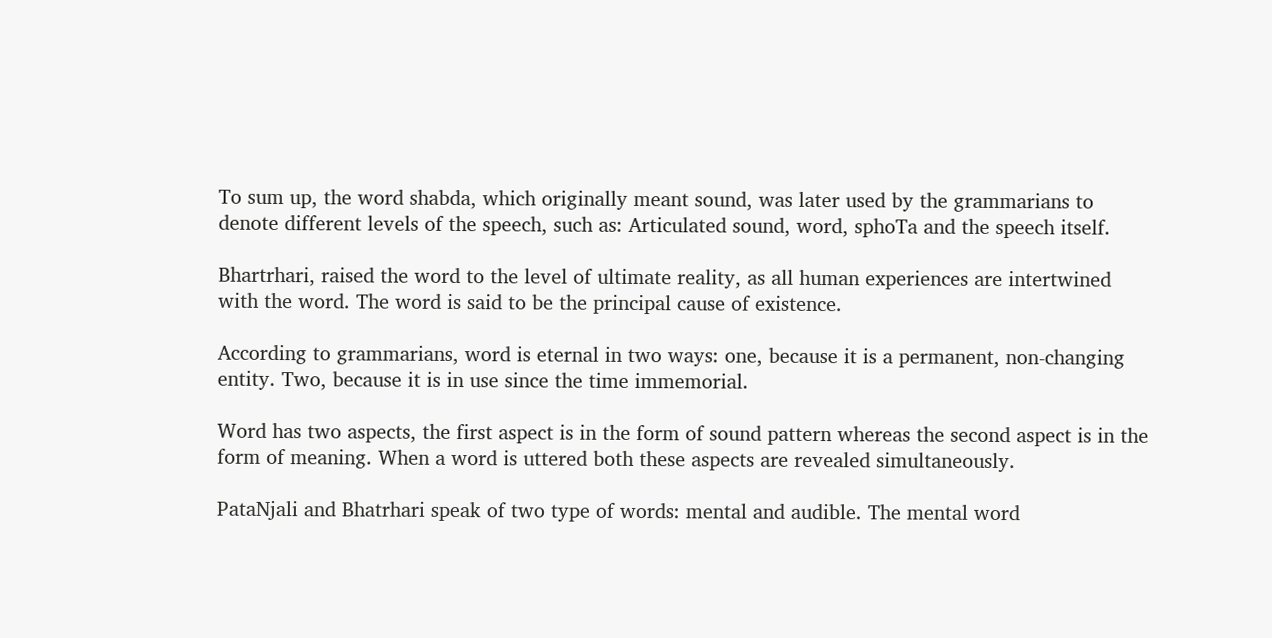To sum up, the word shabda, which originally meant sound, was later used by the grammarians to denote different levels of the speech, such as: Articulated sound, word, sphoTa and the speech itself.

Bhartrhari, raised the word to the level of ultimate reality, as all human experiences are intertwined with the word. The word is said to be the principal cause of existence.

According to grammarians, word is eternal in two ways: one, because it is a permanent, non-changing entity. Two, because it is in use since the time immemorial.

Word has two aspects, the first aspect is in the form of sound pattern whereas the second aspect is in the form of meaning. When a word is uttered both these aspects are revealed simultaneously.

PataNjali and Bhatrhari speak of two type of words: mental and audible. The mental word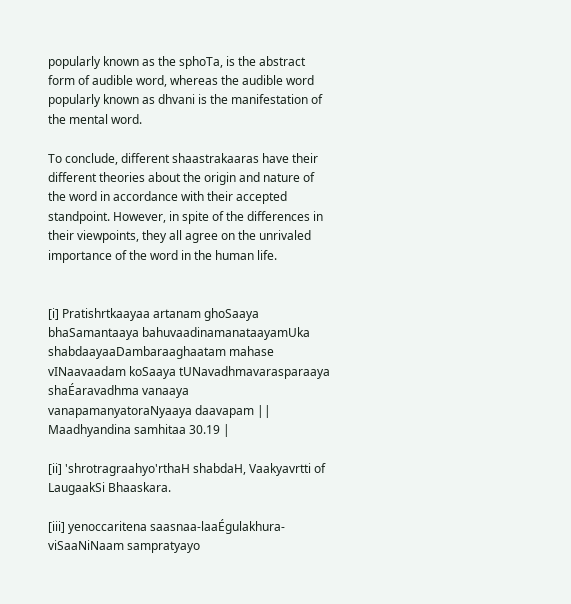popularly known as the sphoTa, is the abstract form of audible word, whereas the audible word popularly known as dhvani is the manifestation of the mental word.

To conclude, different shaastrakaaras have their different theories about the origin and nature of the word in accordance with their accepted standpoint. However, in spite of the differences in their viewpoints, they all agree on the unrivaled importance of the word in the human life.


[i] Pratishrtkaayaa artanam ghoSaaya bhaSamantaaya bahuvaadinamanataayamUka shabdaayaaDambaraaghaatam mahase vINaavaadam koSaaya tUNavadhmavarasparaaya shaÉaravadhma vanaaya vanapamanyatoraNyaaya daavapam || Maadhyandina samhitaa 30.19 |

[ii] 'shrotragraahyo'rthaH shabdaH, Vaakyavrtti of LaugaakSi Bhaaskara.

[iii] yenoccaritena saasnaa-laaÉgulakhura-viSaaNiNaam sampratyayo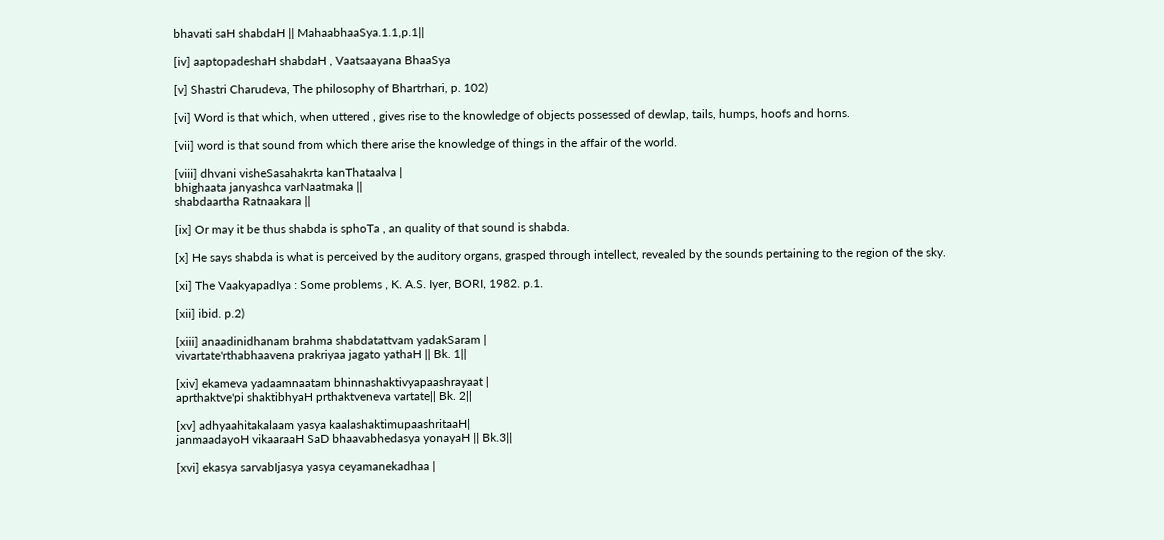bhavati saH shabdaH || MahaabhaaSya.1.1,p.1||

[iv] aaptopadeshaH shabdaH , Vaatsaayana BhaaSya

[v] Shastri Charudeva, The philosophy of Bhartrhari, p. 102)

[vi] Word is that which, when uttered , gives rise to the knowledge of objects possessed of dewlap, tails, humps, hoofs and horns.

[vii] word is that sound from which there arise the knowledge of things in the affair of the world.

[viii] dhvani visheSasahakrta kanThataalva |
bhighaata janyashca varNaatmaka ||
shabdaartha Ratnaakara ||

[ix] Or may it be thus shabda is sphoTa , an quality of that sound is shabda.

[x] He says shabda is what is perceived by the auditory organs, grasped through intellect, revealed by the sounds pertaining to the region of the sky.

[xi] The VaakyapadIya : Some problems , K. A.S. Iyer, BORI, 1982. p.1.

[xii] ibid. p.2)

[xiii] anaadinidhanam brahma shabdatattvam yadakSaram |
vivartate'rthabhaavena prakriyaa jagato yathaH || Bk. 1||

[xiv] ekameva yadaamnaatam bhinnashaktivyapaashrayaat |
aprthaktve'pi shaktibhyaH prthaktveneva vartate|| Bk. 2||

[xv] adhyaahitakalaam yasya kaalashaktimupaashritaaH|
janmaadayoH vikaaraaH SaD bhaavabhedasya yonayaH || Bk.3||

[xvi] ekasya sarvabIjasya yasya ceyamanekadhaa |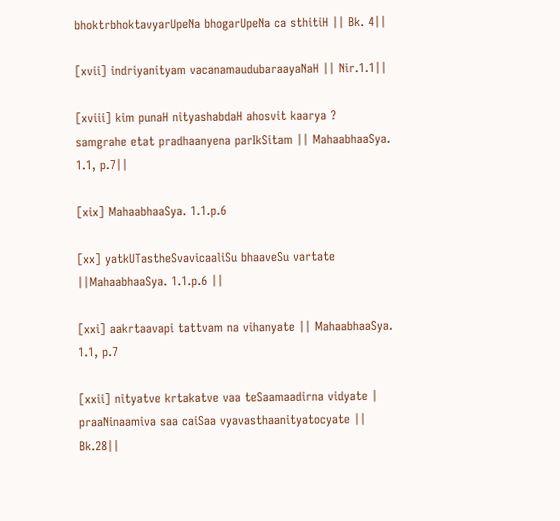bhoktrbhoktavyarUpeNa bhogarUpeNa ca sthitiH || Bk. 4||

[xvii] indriyanityam vacanamaudubaraayaNaH || Nir.1.1||

[xviii] kim punaH nityashabdaH ahosvit kaarya ? samgrahe etat pradhaanyena parIkSitam || MahaabhaaSya. 1.1, p.7||

[xix] MahaabhaaSya. 1.1.p.6

[xx] yatkUTastheSvavicaaliSu bhaaveSu vartate ||MahaabhaaSya. 1.1.p.6 ||

[xxi] aakrtaavapi tattvam na vihanyate || MahaabhaaSya. 1.1, p.7

[xxii] nityatve krtakatve vaa teSaamaadirna vidyate |
praaNinaamiva saa caiSaa vyavasthaanityatocyate || Bk.28||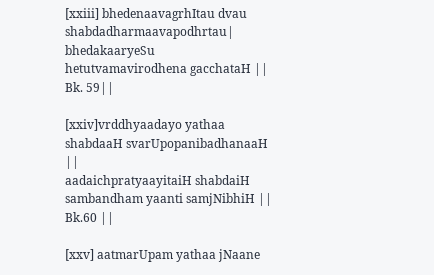[xxiii] bhedenaavagrhItau dvau shabdadharmaavapodhrtau|
bhedakaaryeSu hetutvamavirodhena gacchataH || Bk. 59||

[xxiv]vrddhyaadayo yathaa shabdaaH svarUpopanibadhanaaH ||
aadaichpratyaayitaiH shabdaiH sambandham yaanti samjNibhiH || Bk.60 ||

[xxv] aatmarUpam yathaa jNaane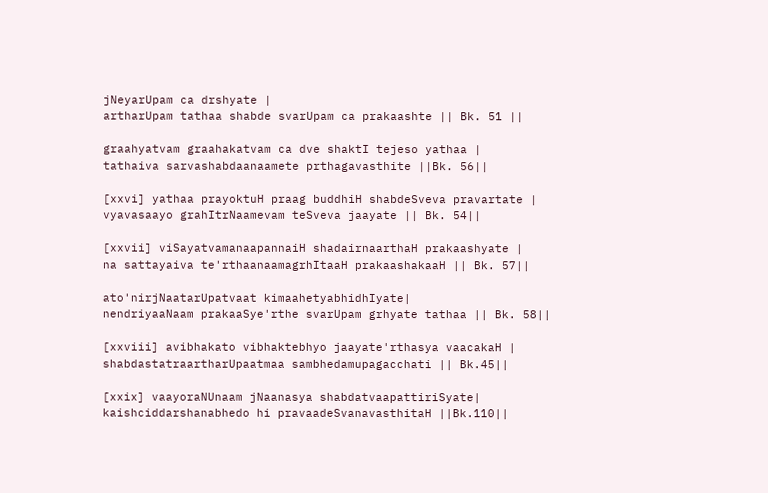jNeyarUpam ca drshyate |
artharUpam tathaa shabde svarUpam ca prakaashte || Bk. 51 ||

graahyatvam graahakatvam ca dve shaktI tejeso yathaa |
tathaiva sarvashabdaanaamete prthagavasthite ||Bk. 56||

[xxvi] yathaa prayoktuH praag buddhiH shabdeSveva pravartate |
vyavasaayo grahItrNaamevam teSveva jaayate || Bk. 54||

[xxvii] viSayatvamanaapannaiH shadairnaarthaH prakaashyate |
na sattayaiva te'rthaanaamagrhItaaH prakaashakaaH || Bk. 57||

ato'nirjNaatarUpatvaat kimaahetyabhidhIyate|
nendriyaaNaam prakaaSye'rthe svarUpam grhyate tathaa || Bk. 58||

[xxviii] avibhakato vibhaktebhyo jaayate'rthasya vaacakaH |
shabdastatraartharUpaatmaa sambhedamupagacchati || Bk.45||

[xxix] vaayoraNUnaam jNaanasya shabdatvaapattiriSyate|
kaishciddarshanabhedo hi pravaadeSvanavasthitaH ||Bk.110||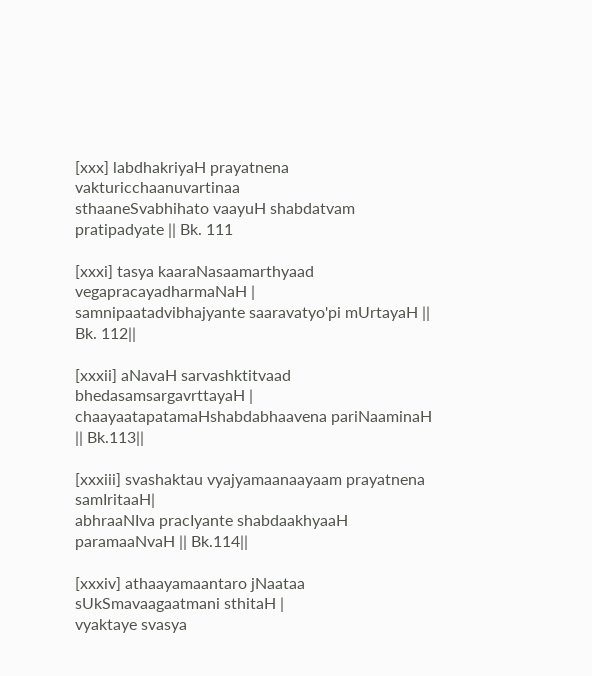[xxx] labdhakriyaH prayatnena vakturicchaanuvartinaa
sthaaneSvabhihato vaayuH shabdatvam pratipadyate || Bk. 111

[xxxi] tasya kaaraNasaamarthyaad vegapracayadharmaNaH |
samnipaatadvibhajyante saaravatyo'pi mUrtayaH || Bk. 112||

[xxxii] aNavaH sarvashktitvaad bhedasamsargavrttayaH |
chaayaatapatamaHshabdabhaavena pariNaaminaH || Bk.113||

[xxxiii] svashaktau vyajyamaanaayaam prayatnena samIritaaH|
abhraaNIva pracIyante shabdaakhyaaH paramaaNvaH || Bk.114||

[xxxiv] athaayamaantaro jNaataa sUkSmavaagaatmani sthitaH |
vyaktaye svasya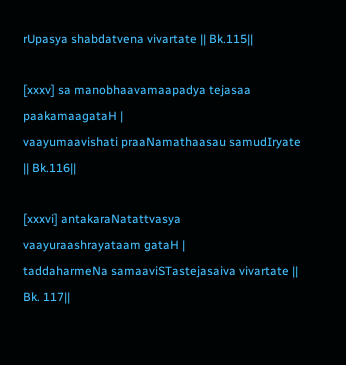rUpasya shabdatvena vivartate || Bk.115||

[xxxv] sa manobhaavamaapadya tejasaa paakamaagataH |
vaayumaavishati praaNamathaasau samudIryate || Bk.116||

[xxxvi] antakaraNatattvasya vaayuraashrayataam gataH |
taddaharmeNa samaaviSTastejasaiva vivartate || Bk. 117||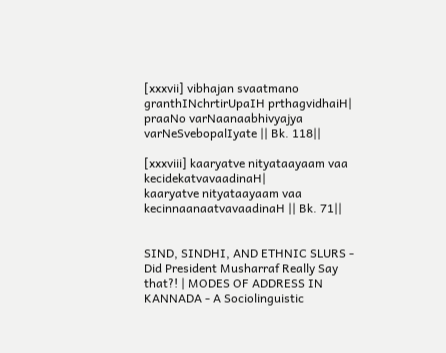[xxxvii] vibhajan svaatmano granthINchrtirUpaIH prthagvidhaiH|
praaNo varNaanaabhivyajya varNeSvebopalIyate || Bk. 118||

[xxxviii] kaaryatve nityataayaam vaa kecidekatvavaadinaH|
kaaryatve nityataayaam vaa kecinnaanaatvavaadinaH || Bk. 71||


SIND, SINDHI, AND ETHNIC SLURS - Did President Musharraf Really Say that?! | MODES OF ADDRESS IN KANNADA - A Sociolinguistic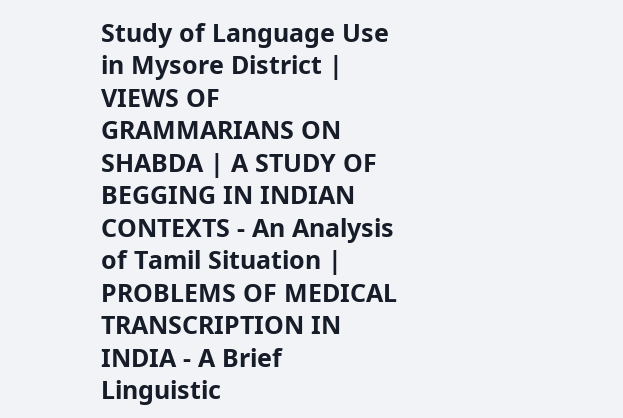Study of Language Use in Mysore District | VIEWS OF GRAMMARIANS ON SHABDA | A STUDY OF BEGGING IN INDIAN CONTEXTS - An Analysis of Tamil Situation | PROBLEMS OF MEDICAL TRANSCRIPTION IN INDIA - A Brief Linguistic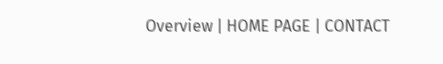Overview | HOME PAGE | CONTACT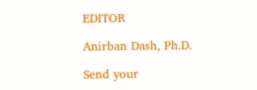EDITOR

Anirban Dash, Ph.D.

Send your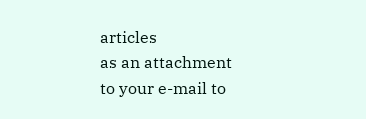articles
as an attachment
to your e-mail to